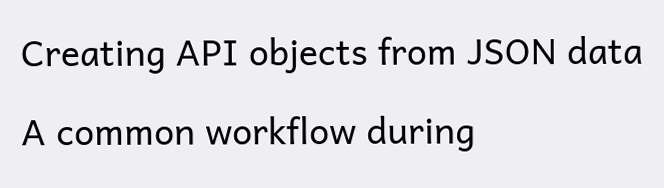Creating API objects from JSON data

A common workflow during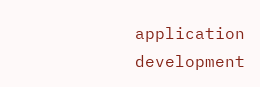application development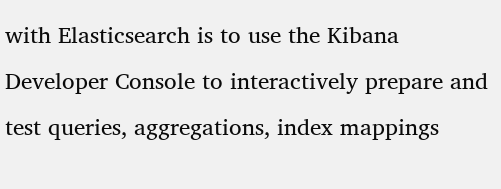with Elasticsearch is to use the Kibana Developer Console to interactively prepare and test queries, aggregations, index mappings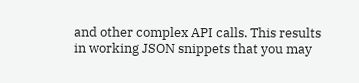and other complex API calls. This results in working JSON snippets that you may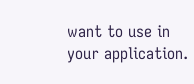want to use in your application.